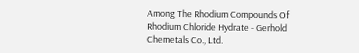Among The Rhodium Compounds Of Rhodium Chloride Hydrate - Gerhold Chemetals Co., Ltd.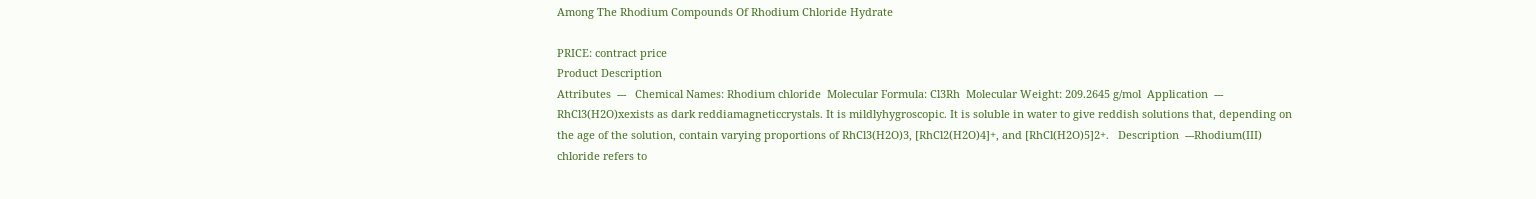Among The Rhodium Compounds Of Rhodium Chloride Hydrate

PRICE: contract price
Product Description
Attributes  ---   Chemical Names: Rhodium chloride  Molecular Formula: Cl3Rh  Molecular Weight: 209.2645 g/mol  Application  --- RhCl3(H2O)xexists as dark reddiamagneticcrystals. It is mildlyhygroscopic. It is soluble in water to give reddish solutions that, depending on the age of the solution, contain varying proportions of RhCl3(H2O)3, [RhCl2(H2O)4]+, and [RhCl(H2O)5]2+.   Description  ---Rhodium(III) chloride refers to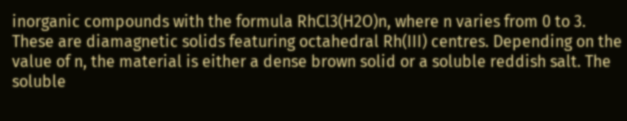inorganic compounds with the formula RhCl3(H2O)n, where n varies from 0 to 3. These are diamagnetic solids featuring octahedral Rh(III) centres. Depending on the value of n, the material is either a dense brown solid or a soluble reddish salt. The soluble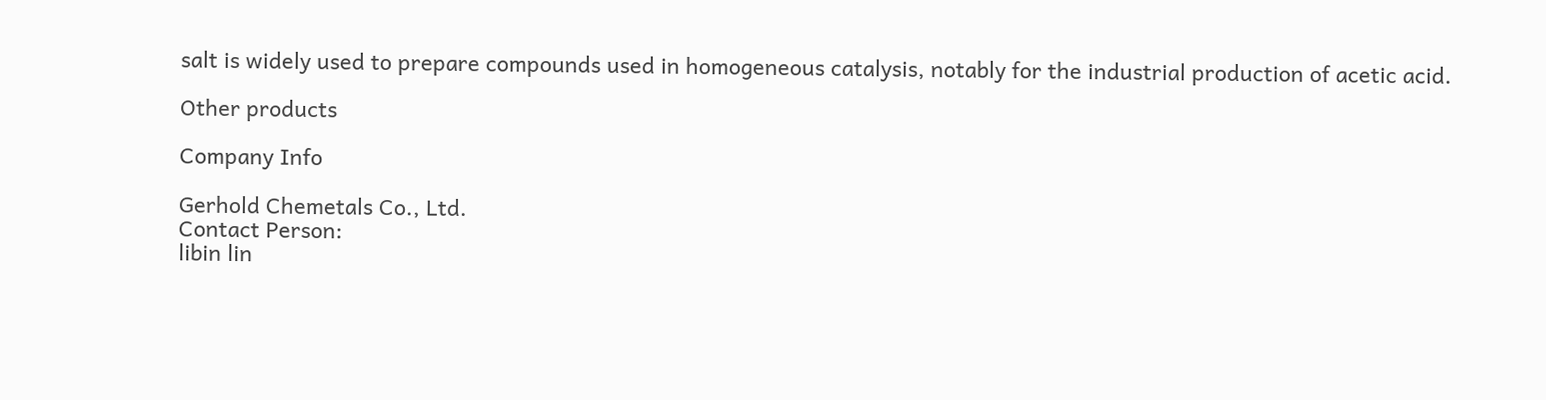salt is widely used to prepare compounds used in homogeneous catalysis, notably for the industrial production of acetic acid.

Other products

Company Info

Gerhold Chemetals Co., Ltd.
Contact Person:
libin lin